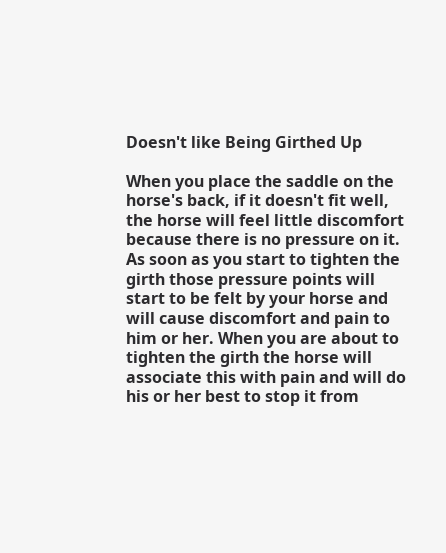Doesn't like Being Girthed Up

When you place the saddle on the horse's back, if it doesn't fit well, the horse will feel little discomfort because there is no pressure on it. As soon as you start to tighten the girth those pressure points will start to be felt by your horse and will cause discomfort and pain to him or her. When you are about to tighten the girth the horse will associate this with pain and will do his or her best to stop it from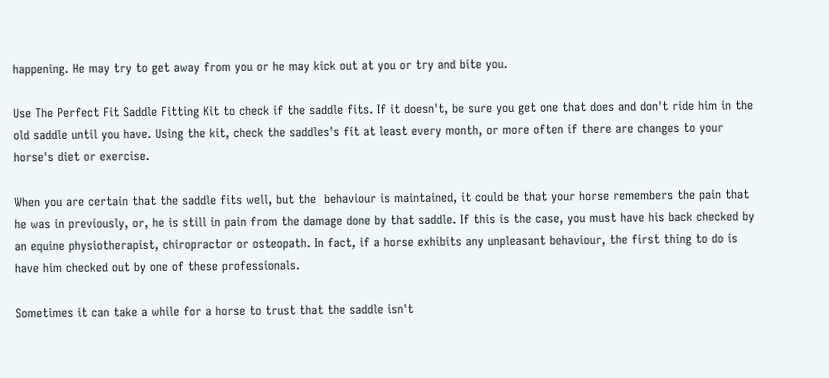happening. He may try to get away from you or he may kick out at you or try and bite you.

Use The Perfect Fit Saddle Fitting Kit to check if the saddle fits. If it doesn't, be sure you get one that does and don't ride him in the old saddle until you have. Using the kit, check the saddles's fit at least every month, or more often if there are changes to your horse's diet or exercise.

When you are certain that the saddle fits well, but the  behaviour is maintained, it could be that your horse remembers the pain that he was in previously, or, he is still in pain from the damage done by that saddle. If this is the case, you must have his back checked by an equine physiotherapist, chiropractor or osteopath. In fact, if a horse exhibits any unpleasant behaviour, the first thing to do is have him checked out by one of these professionals.

Sometimes it can take a while for a horse to trust that the saddle isn't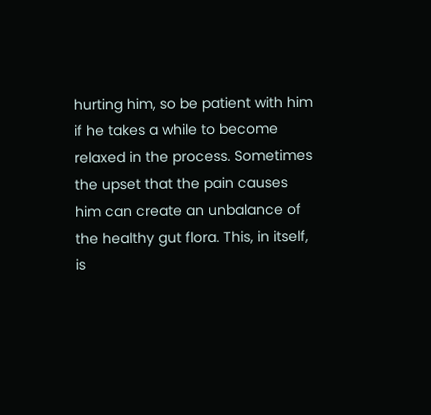hurting him, so be patient with him if he takes a while to become relaxed in the process. Sometimes the upset that the pain causes him can create an unbalance of the healthy gut flora. This, in itself, is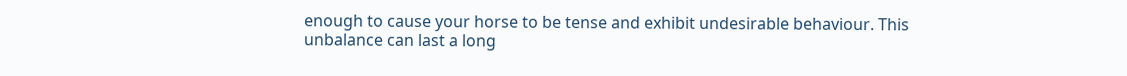enough to cause your horse to be tense and exhibit undesirable behaviour. This unbalance can last a long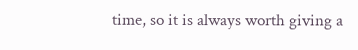time, so it is always worth giving a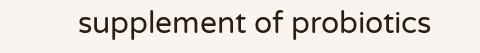supplement of probiotics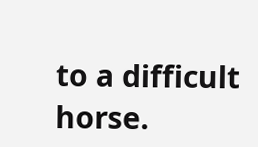to a difficult horse.